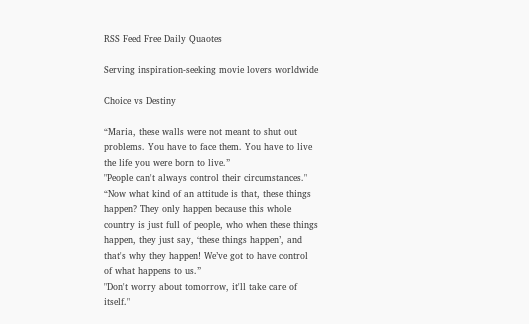RSS Feed Free Daily Quaotes

Serving inspiration-seeking movie lovers worldwide

Choice vs Destiny

“Maria, these walls were not meant to shut out problems. You have to face them. You have to live the life you were born to live.”
"People can't always control their circumstances."
“Now what kind of an attitude is that, these things happen? They only happen because this whole country is just full of people, who when these things happen, they just say, ‘these things happen’, and that's why they happen! We’ve got to have control of what happens to us.”
"Don't worry about tomorrow, it'll take care of itself."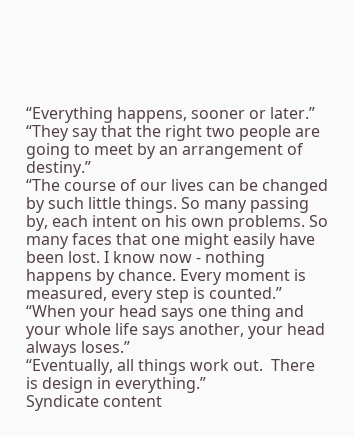“Everything happens, sooner or later.”
“They say that the right two people are going to meet by an arrangement of destiny.”
“The course of our lives can be changed by such little things. So many passing by, each intent on his own problems. So many faces that one might easily have been lost. I know now - nothing happens by chance. Every moment is measured, every step is counted.”
“When your head says one thing and your whole life says another, your head always loses.”
“Eventually, all things work out.  There is design in everything.”
Syndicate content